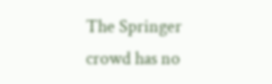The Springer crowd has no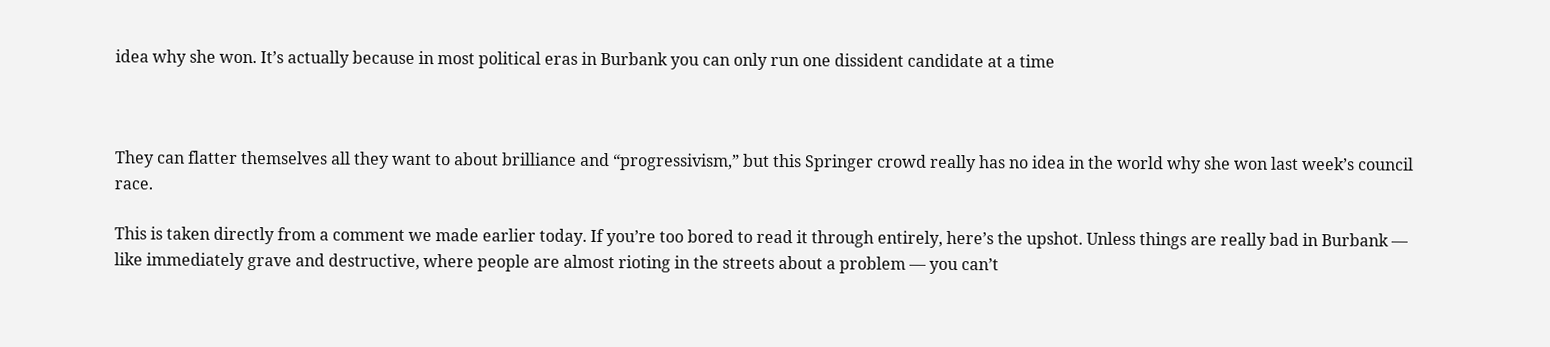idea why she won. It’s actually because in most political eras in Burbank you can only run one dissident candidate at a time



They can flatter themselves all they want to about brilliance and “progressivism,” but this Springer crowd really has no idea in the world why she won last week’s council race.

This is taken directly from a comment we made earlier today. If you’re too bored to read it through entirely, here’s the upshot. Unless things are really bad in Burbank — like immediately grave and destructive, where people are almost rioting in the streets about a problem — you can’t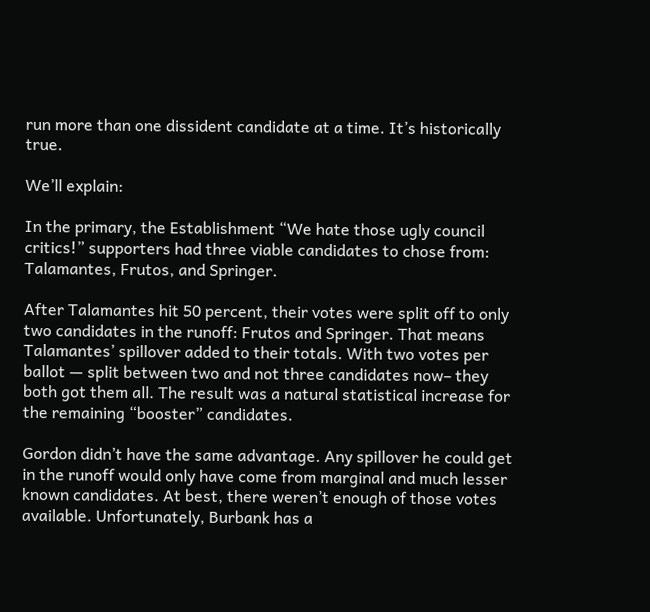run more than one dissident candidate at a time. It’s historically true.

We’ll explain:

In the primary, the Establishment “We hate those ugly council critics!” supporters had three viable candidates to chose from: Talamantes, Frutos, and Springer.

After Talamantes hit 50 percent, their votes were split off to only two candidates in the runoff: Frutos and Springer. That means Talamantes’ spillover added to their totals. With two votes per ballot — split between two and not three candidates now– they both got them all. The result was a natural statistical increase for the remaining “booster” candidates.

Gordon didn’t have the same advantage. Any spillover he could get in the runoff would only have come from marginal and much lesser known candidates. At best, there weren’t enough of those votes available. Unfortunately, Burbank has a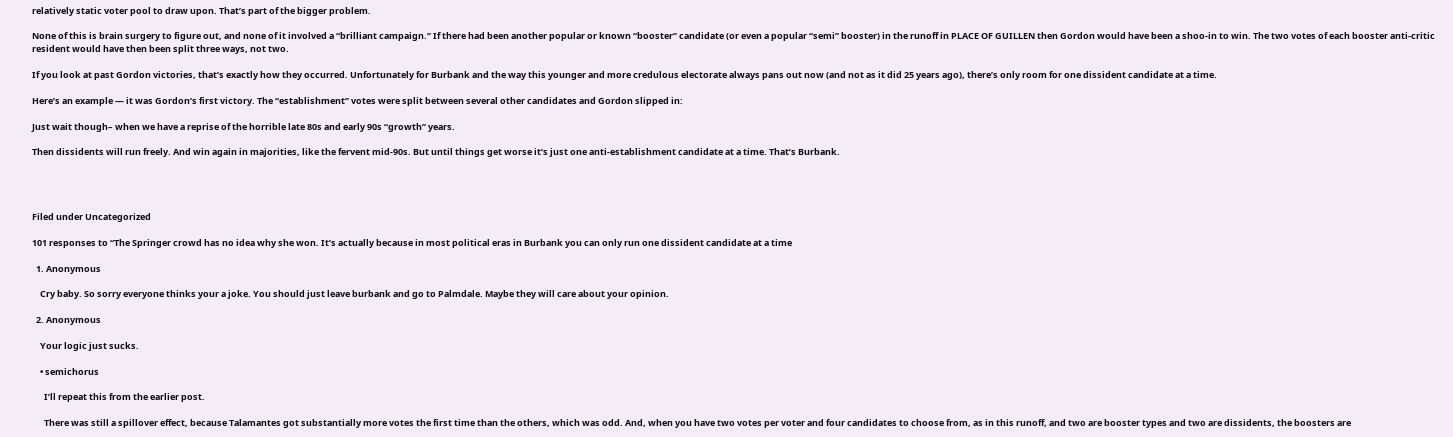relatively static voter pool to draw upon. That’s part of the bigger problem.

None of this is brain surgery to figure out, and none of it involved a “brilliant campaign.” If there had been another popular or known “booster” candidate (or even a popular “semi” booster) in the runoff in PLACE OF GUILLEN then Gordon would have been a shoo-in to win. The two votes of each booster anti-critic resident would have then been split three ways, not two.

If you look at past Gordon victories, that’s exactly how they occurred. Unfortunately for Burbank and the way this younger and more credulous electorate always pans out now (and not as it did 25 years ago), there’s only room for one dissident candidate at a time.

Here’s an example — it was Gordon’s first victory. The “establishment” votes were split between several other candidates and Gordon slipped in:

Just wait though– when we have a reprise of the horrible late 80s and early 90s “growth” years.

Then dissidents will run freely. And win again in majorities, like the fervent mid-90s. But until things get worse it’s just one anti-establishment candidate at a time. That’s Burbank.




Filed under Uncategorized

101 responses to “The Springer crowd has no idea why she won. It’s actually because in most political eras in Burbank you can only run one dissident candidate at a time

  1. Anonymous

    Cry baby. So sorry everyone thinks your a joke. You should just leave burbank and go to Palmdale. Maybe they will care about your opinion.

  2. Anonymous

    Your logic just sucks.

    • semichorus

      I’ll repeat this from the earlier post.

      There was still a spillover effect, because Talamantes got substantially more votes the first time than the others, which was odd. And, when you have two votes per voter and four candidates to choose from, as in this runoff, and two are booster types and two are dissidents, the boosters are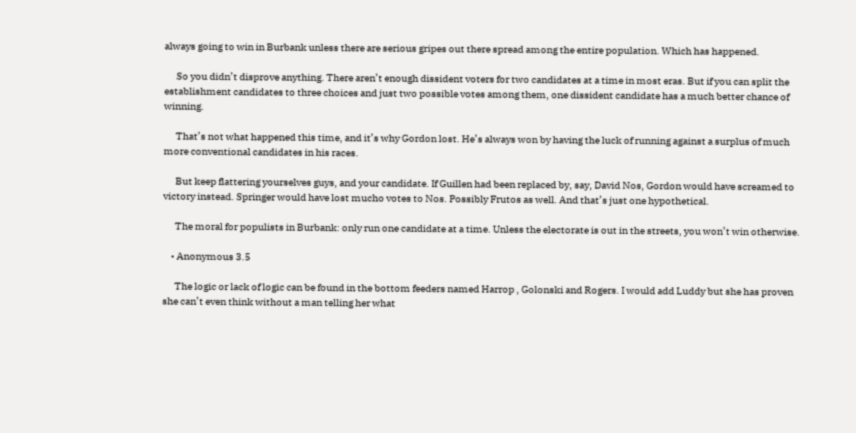always going to win in Burbank unless there are serious gripes out there spread among the entire population. Which has happened.

      So you didn’t disprove anything. There aren’t enough dissident voters for two candidates at a time in most eras. But if you can split the establishment candidates to three choices and just two possible votes among them, one dissident candidate has a much better chance of winning.

      That’s not what happened this time, and it’s why Gordon lost. He’s always won by having the luck of running against a surplus of much more conventional candidates in his races.

      But keep flattering yourselves guys, and your candidate. If Guillen had been replaced by, say, David Nos, Gordon would have screamed to victory instead. Springer would have lost mucho votes to Nos. Possibly Frutos as well. And that’s just one hypothetical.

      The moral for populists in Burbank: only run one candidate at a time. Unless the electorate is out in the streets, you won’t win otherwise.

    • Anonymous 3.5

      The logic or lack of logic can be found in the bottom feeders named Harrop , Golonski and Rogers. I would add Luddy but she has proven she can’t even think without a man telling her what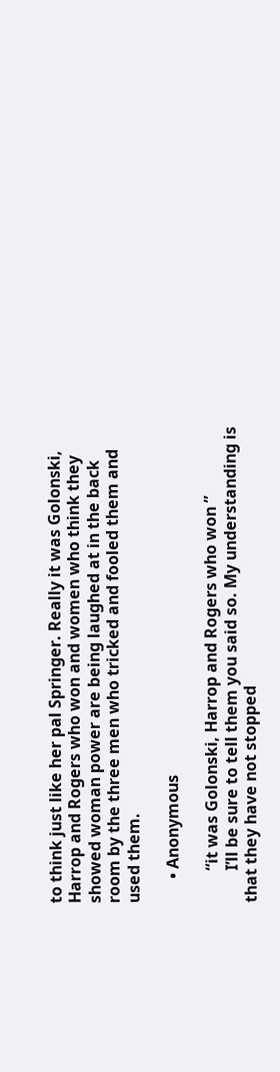to think just like her pal Springer. Really it was Golonski, Harrop and Rogers who won and women who think they showed woman power are being laughed at in the back room by the three men who tricked and fooled them and used them.

      • Anonymous

        “it was Golonski, Harrop and Rogers who won ”
        I’ll be sure to tell them you said so. My understanding is that they have not stopped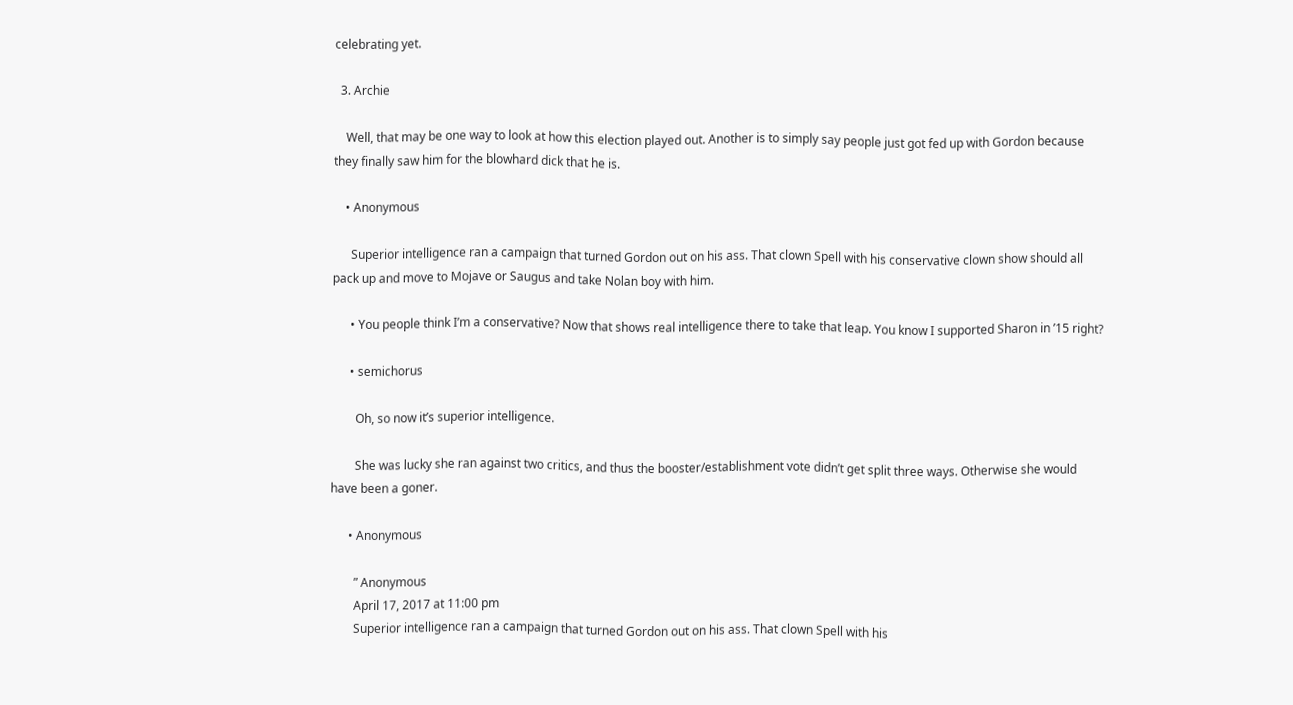celebrating yet.

  3. Archie

    Well, that may be one way to look at how this election played out. Another is to simply say people just got fed up with Gordon because they finally saw him for the blowhard dick that he is.

    • Anonymous

      Superior intelligence ran a campaign that turned Gordon out on his ass. That clown Spell with his conservative clown show should all pack up and move to Mojave or Saugus and take Nolan boy with him.

      • You people think I’m a conservative? Now that shows real intelligence there to take that leap. You know I supported Sharon in ’15 right?

      • semichorus

        Oh, so now it’s superior intelligence.

        She was lucky she ran against two critics, and thus the booster/establishment vote didn’t get split three ways. Otherwise she would have been a goner.

      • Anonymous

        ” Anonymous
        April 17, 2017 at 11:00 pm
        Superior intelligence ran a campaign that turned Gordon out on his ass. That clown Spell with his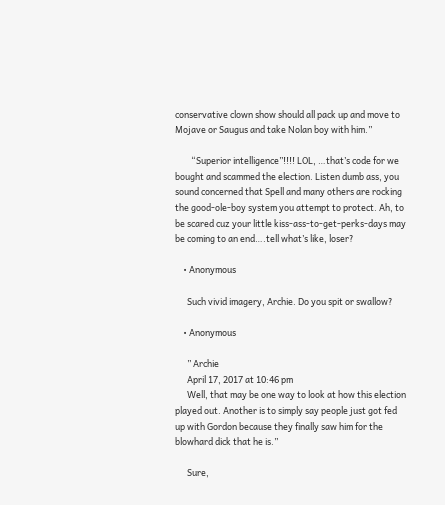conservative clown show should all pack up and move to Mojave or Saugus and take Nolan boy with him.”

        “Superior intelligence”!!!! LOL, …that’s code for we bought and scammed the election. Listen dumb ass, you sound concerned that Spell and many others are rocking the good-ole-boy system you attempt to protect. Ah, to be scared cuz your little kiss-ass-to-get-perks-days may be coming to an end….tell what’s like, loser?

    • Anonymous

      Such vivid imagery, Archie. Do you spit or swallow?

    • Anonymous

      ” Archie
      April 17, 2017 at 10:46 pm
      Well, that may be one way to look at how this election played out. Another is to simply say people just got fed up with Gordon because they finally saw him for the blowhard dick that he is.”

      Sure,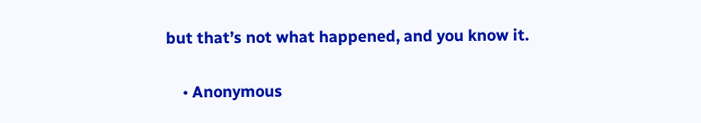but that’s not what happened, and you know it.

    • Anonymous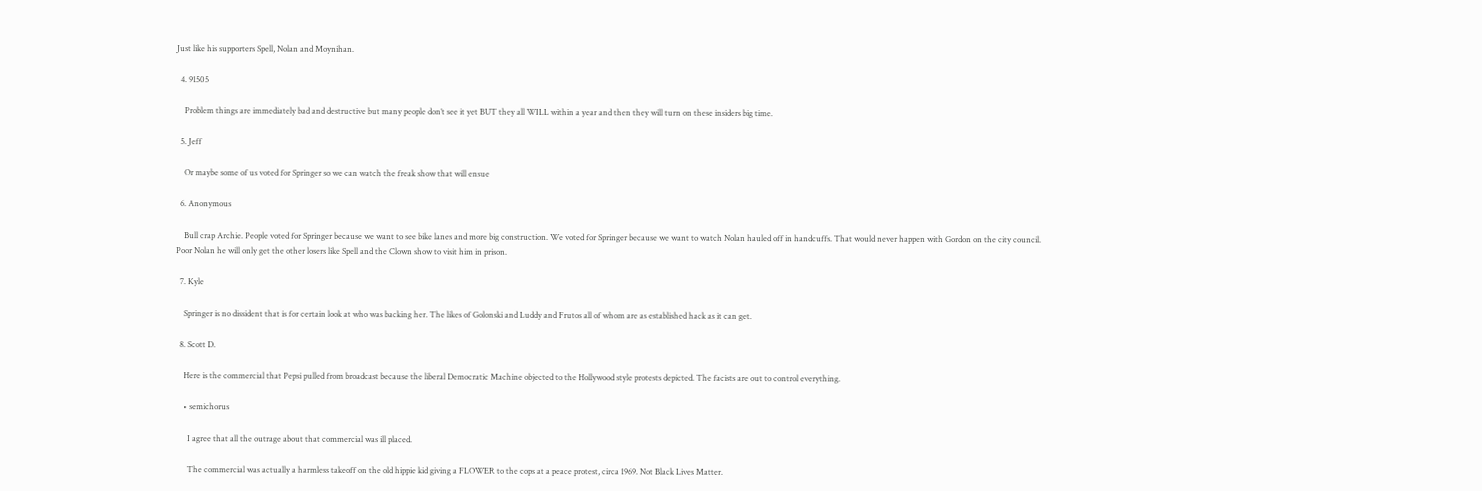Just like his supporters Spell, Nolan and Moynihan.

  4. 91505

    Problem things are immediately bad and destructive but many people don’t see it yet BUT they all WILL within a year and then they will turn on these insiders big time.

  5. Jeff

    Or maybe some of us voted for Springer so we can watch the freak show that will ensue

  6. Anonymous

    Bull crap Archie. People voted for Springer because we want to see bike lanes and more big construction. We voted for Springer because we want to watch Nolan hauled off in handcuffs. That would never happen with Gordon on the city council. Poor Nolan he will only get the other losers like Spell and the Clown show to visit him in prison.

  7. Kyle

    Springer is no dissident that is for certain look at who was backing her. The likes of Golonski and Luddy and Frutos all of whom are as established hack as it can get.

  8. Scott D.

    Here is the commercial that Pepsi pulled from broadcast because the liberal Democratic Machine objected to the Hollywood style protests depicted. The facists are out to control everything.

    • semichorus

      I agree that all the outrage about that commercial was ill placed.

      The commercial was actually a harmless takeoff on the old hippie kid giving a FLOWER to the cops at a peace protest, circa 1969. Not Black Lives Matter.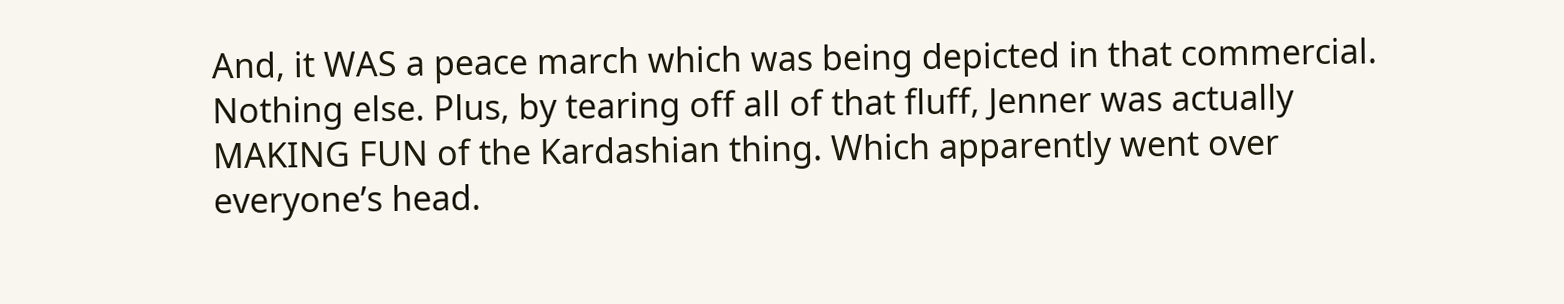And, it WAS a peace march which was being depicted in that commercial. Nothing else. Plus, by tearing off all of that fluff, Jenner was actually MAKING FUN of the Kardashian thing. Which apparently went over everyone’s head.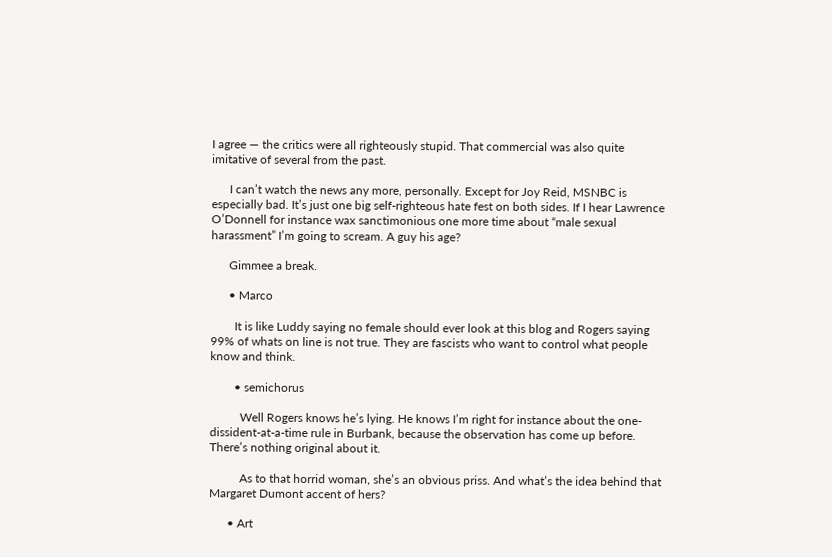I agree — the critics were all righteously stupid. That commercial was also quite imitative of several from the past.

      I can’t watch the news any more, personally. Except for Joy Reid, MSNBC is especially bad. It’s just one big self-righteous hate fest on both sides. If I hear Lawrence O’Donnell for instance wax sanctimonious one more time about “male sexual harassment” I’m going to scream. A guy his age?

      Gimmee a break.

      • Marco

        It is like Luddy saying no female should ever look at this blog and Rogers saying 99% of whats on line is not true. They are fascists who want to control what people know and think.

        • semichorus

          Well Rogers knows he’s lying. He knows I’m right for instance about the one-dissident-at-a-time rule in Burbank, because the observation has come up before. There’s nothing original about it.

          As to that horrid woman, she’s an obvious priss. And what’s the idea behind that Margaret Dumont accent of hers?

      • Art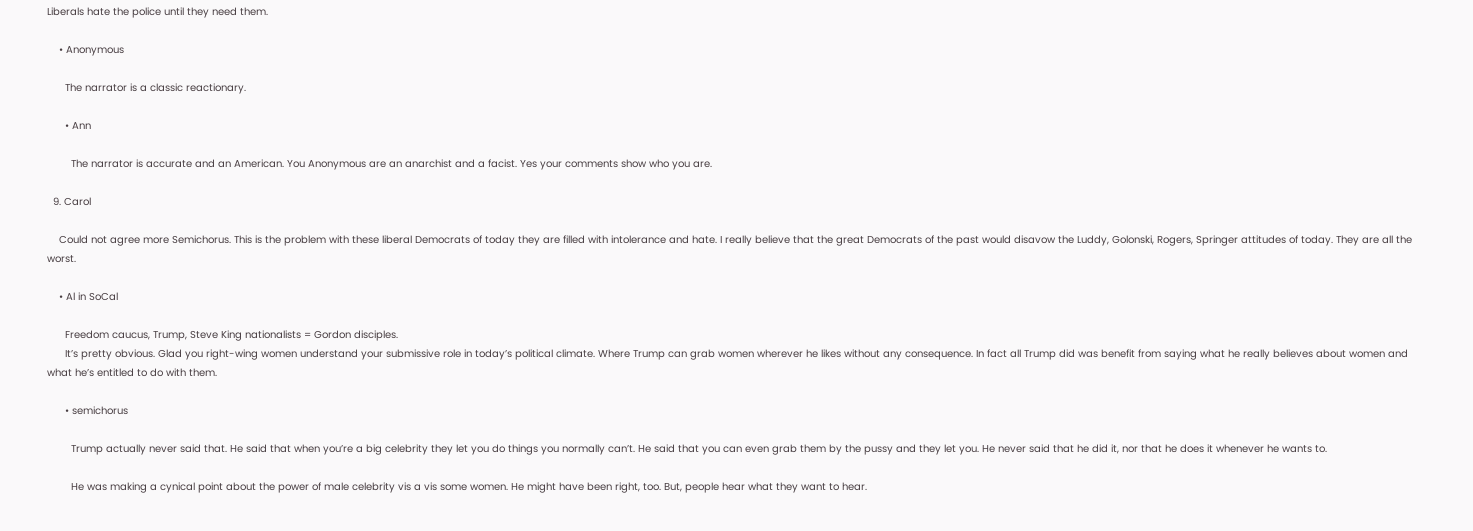Liberals hate the police until they need them.

    • Anonymous

      The narrator is a classic reactionary.

      • Ann

        The narrator is accurate and an American. You Anonymous are an anarchist and a facist. Yes your comments show who you are.

  9. Carol

    Could not agree more Semichorus. This is the problem with these liberal Democrats of today they are filled with intolerance and hate. I really believe that the great Democrats of the past would disavow the Luddy, Golonski, Rogers, Springer attitudes of today. They are all the worst.

    • Al in SoCal

      Freedom caucus, Trump, Steve King nationalists = Gordon disciples.
      It’s pretty obvious. Glad you right-wing women understand your submissive role in today’s political climate. Where Trump can grab women wherever he likes without any consequence. In fact all Trump did was benefit from saying what he really believes about women and what he’s entitled to do with them.

      • semichorus

        Trump actually never said that. He said that when you’re a big celebrity they let you do things you normally can’t. He said that you can even grab them by the pussy and they let you. He never said that he did it, nor that he does it whenever he wants to.

        He was making a cynical point about the power of male celebrity vis a vis some women. He might have been right, too. But, people hear what they want to hear.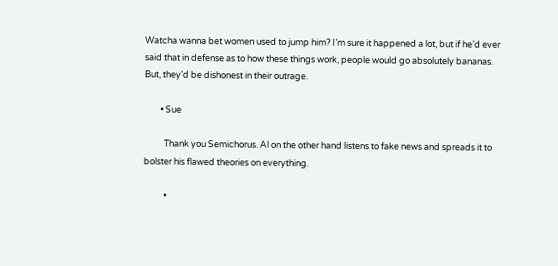Watcha wanna bet women used to jump him? I’m sure it happened a lot, but if he’d ever said that in defense as to how these things work, people would go absolutely bananas. But, they’d be dishonest in their outrage.

        • Sue

          Thank you Semichorus. Al on the other hand listens to fake news and spreads it to bolster his flawed theories on everything.

          •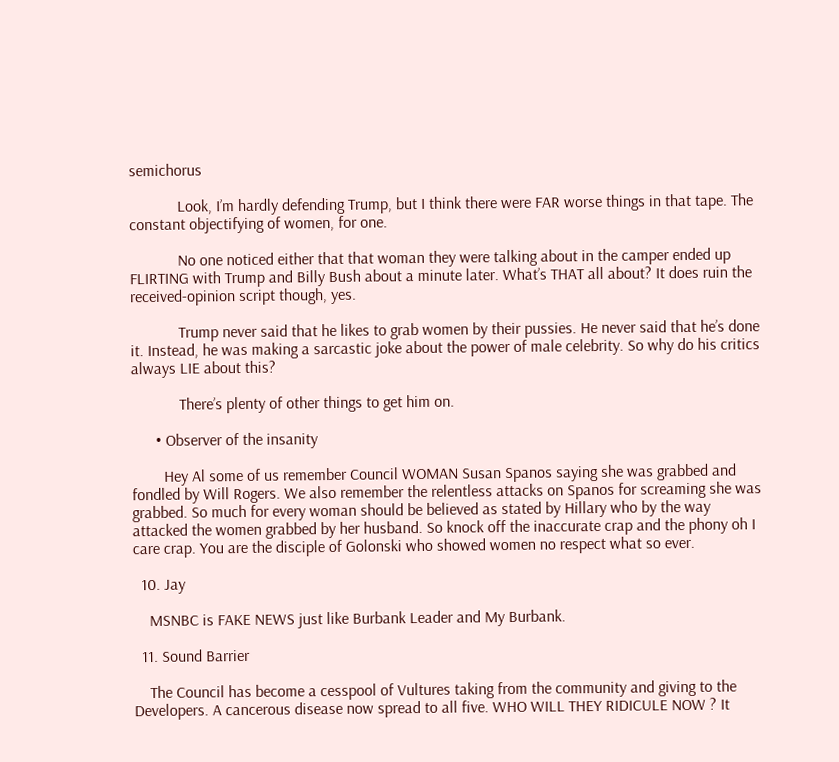semichorus

            Look, I’m hardly defending Trump, but I think there were FAR worse things in that tape. The constant objectifying of women, for one.

            No one noticed either that that woman they were talking about in the camper ended up FLIRTING with Trump and Billy Bush about a minute later. What’s THAT all about? It does ruin the received-opinion script though, yes.

            Trump never said that he likes to grab women by their pussies. He never said that he’s done it. Instead, he was making a sarcastic joke about the power of male celebrity. So why do his critics always LIE about this?

            There’s plenty of other things to get him on.

      • Observer of the insanity

        Hey Al some of us remember Council WOMAN Susan Spanos saying she was grabbed and fondled by Will Rogers. We also remember the relentless attacks on Spanos for screaming she was grabbed. So much for every woman should be believed as stated by Hillary who by the way attacked the women grabbed by her husband. So knock off the inaccurate crap and the phony oh I care crap. You are the disciple of Golonski who showed women no respect what so ever.

  10. Jay

    MSNBC is FAKE NEWS just like Burbank Leader and My Burbank.

  11. Sound Barrier

    The Council has become a cesspool of Vultures taking from the community and giving to the Developers. A cancerous disease now spread to all five. WHO WILL THEY RIDICULE NOW ? It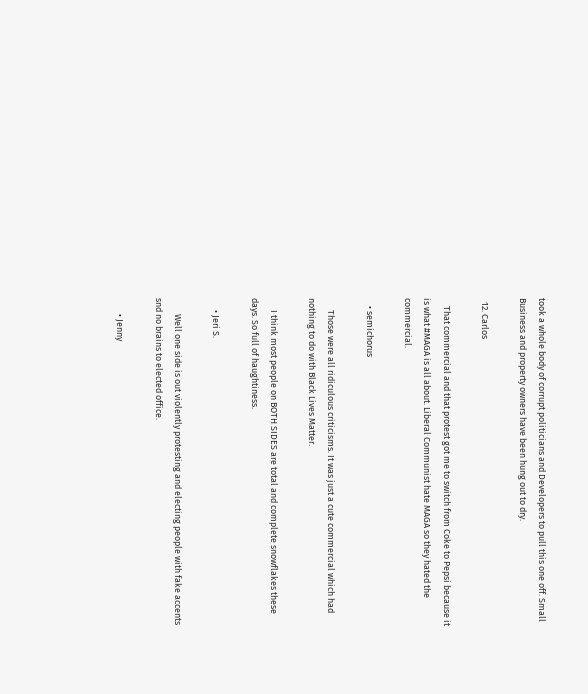took a whole body of corrupt politicians and Developers to pull this one off. Small Business and property owners have been hung out to dry.

  12. Carlos

    That commercial and that protest got me to switch from Coke to Pepsi because it is what #MAGA is all about. Liberal Communist hate MAGA so they hated the commercial.

    • semichorus

      Those were all ridiculous criticisms. It was just a cute commercial which had nothing to do with Black Lives Matter.

      I think most people on BOTH SIDES are total and complete snowflakes these days. So full of haughtiness.

      • Jeri S.

        Well one side is out violently protesting and electing people with fake accents snd no brains to elected office.

        • Jenny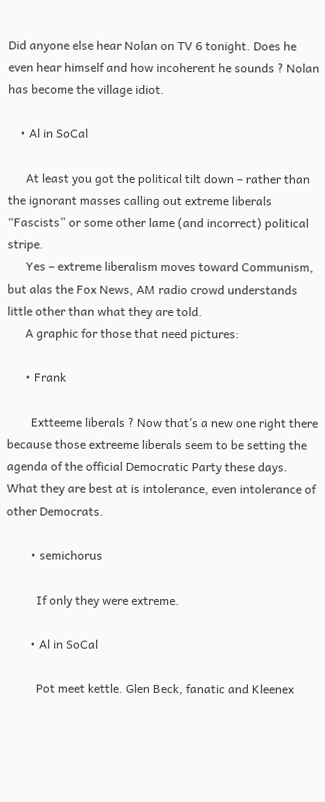Did anyone else hear Nolan on TV 6 tonight. Does he even hear himself and how incoherent he sounds ? Nolan has become the village idiot.

    • Al in SoCal

      At least you got the political tilt down – rather than the ignorant masses calling out extreme liberals “Fascists” or some other lame (and incorrect) political stripe.
      Yes – extreme liberalism moves toward Communism, but alas the Fox News, AM radio crowd understands little other than what they are told.
      A graphic for those that need pictures:

      • Frank

        Extteeme liberals ? Now that’s a new one right there because those extreeme liberals seem to be setting the agenda of the official Democratic Party these days. What they are best at is intolerance, even intolerance of other Democrats.

        • semichorus

          If only they were extreme.

        • Al in SoCal

          Pot meet kettle. Glen Beck, fanatic and Kleenex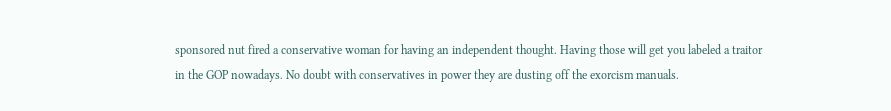sponsored nut fired a conservative woman for having an independent thought. Having those will get you labeled a traitor in the GOP nowadays. No doubt with conservatives in power they are dusting off the exorcism manuals.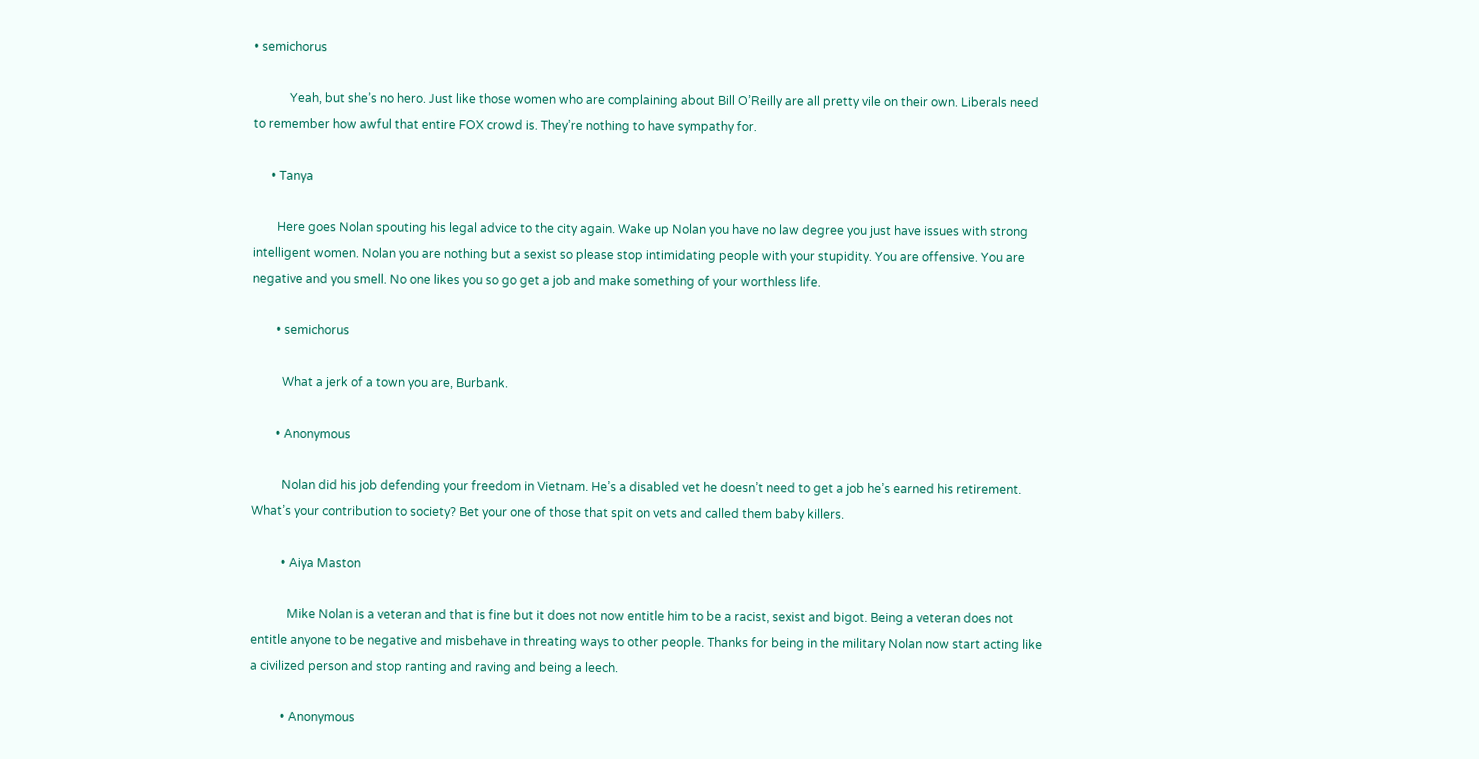• semichorus

            Yeah, but she’s no hero. Just like those women who are complaining about Bill O’Reilly are all pretty vile on their own. Liberals need to remember how awful that entire FOX crowd is. They’re nothing to have sympathy for.

      • Tanya

        Here goes Nolan spouting his legal advice to the city again. Wake up Nolan you have no law degree you just have issues with strong intelligent women. Nolan you are nothing but a sexist so please stop intimidating people with your stupidity. You are offensive. You are negative and you smell. No one likes you so go get a job and make something of your worthless life.

        • semichorus

          What a jerk of a town you are, Burbank.

        • Anonymous

          Nolan did his job defending your freedom in Vietnam. He’s a disabled vet he doesn’t need to get a job he’s earned his retirement. What’s your contribution to society? Bet your one of those that spit on vets and called them baby killers.

          • Aiya Maston

            Mike Nolan is a veteran and that is fine but it does not now entitle him to be a racist, sexist and bigot. Being a veteran does not entitle anyone to be negative and misbehave in threating ways to other people. Thanks for being in the military Nolan now start acting like a civilized person and stop ranting and raving and being a leech.

          • Anonymous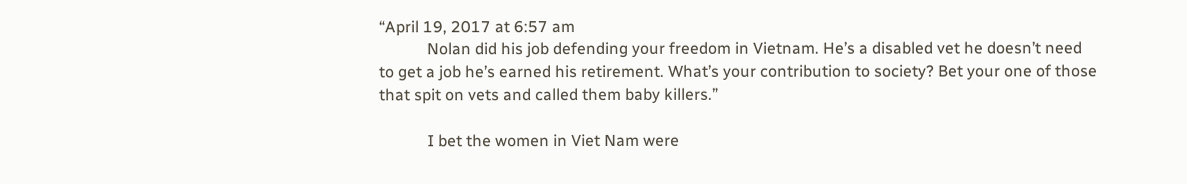“April 19, 2017 at 6:57 am
            Nolan did his job defending your freedom in Vietnam. He’s a disabled vet he doesn’t need to get a job he’s earned his retirement. What’s your contribution to society? Bet your one of those that spit on vets and called them baby killers.”

            I bet the women in Viet Nam were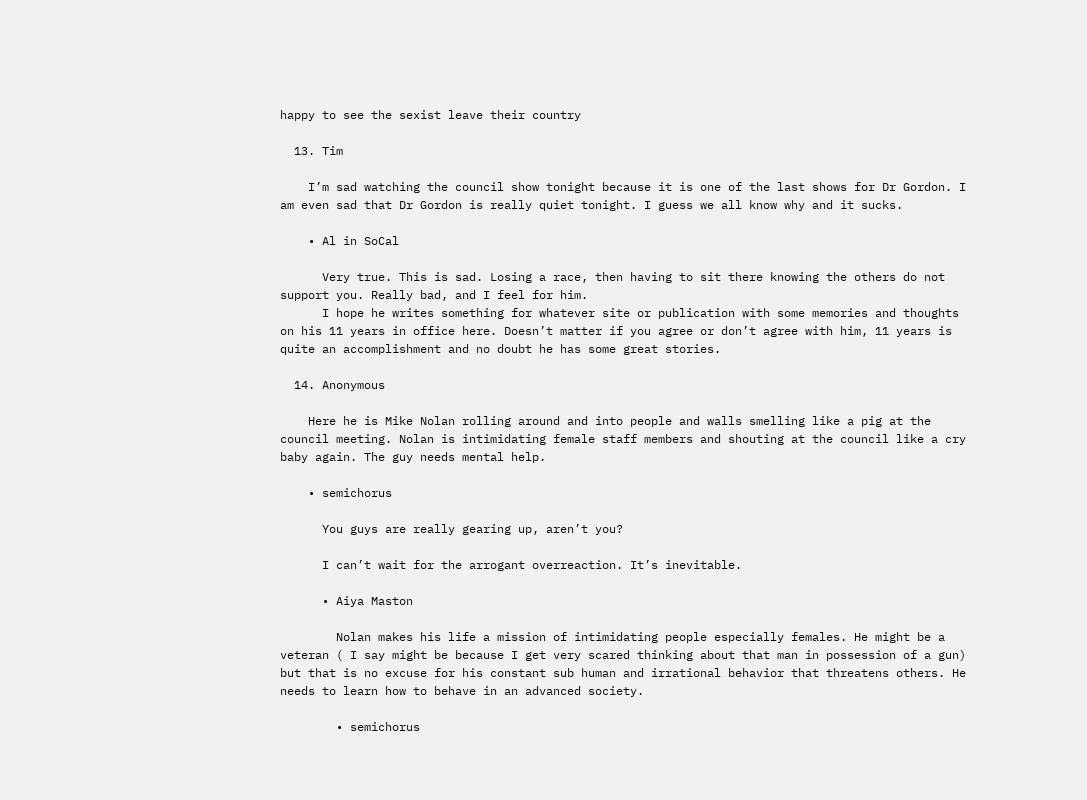happy to see the sexist leave their country

  13. Tim

    I’m sad watching the council show tonight because it is one of the last shows for Dr Gordon. I am even sad that Dr Gordon is really quiet tonight. I guess we all know why and it sucks.

    • Al in SoCal

      Very true. This is sad. Losing a race, then having to sit there knowing the others do not support you. Really bad, and I feel for him.
      I hope he writes something for whatever site or publication with some memories and thoughts on his 11 years in office here. Doesn’t matter if you agree or don’t agree with him, 11 years is quite an accomplishment and no doubt he has some great stories.

  14. Anonymous

    Here he is Mike Nolan rolling around and into people and walls smelling like a pig at the council meeting. Nolan is intimidating female staff members and shouting at the council like a cry baby again. The guy needs mental help.

    • semichorus

      You guys are really gearing up, aren’t you?

      I can’t wait for the arrogant overreaction. It’s inevitable.

      • Aiya Maston

        Nolan makes his life a mission of intimidating people especially females. He might be a veteran ( I say might be because I get very scared thinking about that man in possession of a gun) but that is no excuse for his constant sub human and irrational behavior that threatens others. He needs to learn how to behave in an advanced society.

        • semichorus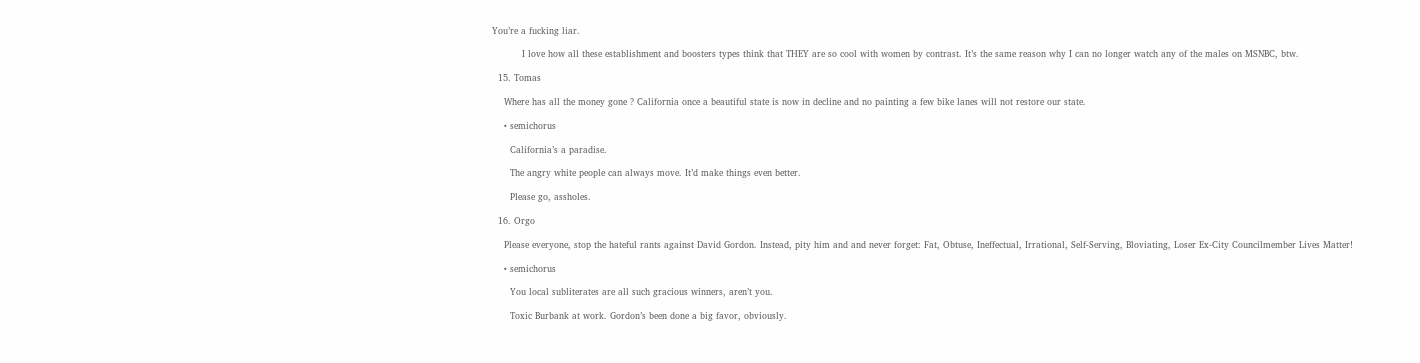You’re a fucking liar.

          I love how all these establishment and boosters types think that THEY are so cool with women by contrast. It’s the same reason why I can no longer watch any of the males on MSNBC, btw.

  15. Tomas

    Where has all the money gone ? California once a beautiful state is now in decline and no painting a few bike lanes will not restore our state.

    • semichorus

      California’s a paradise.

      The angry white people can always move. It’d make things even better.

      Please go, assholes.

  16. Orgo

    Please everyone, stop the hateful rants against David Gordon. Instead, pity him and and never forget: Fat, Obtuse, Ineffectual, Irrational, Self-Serving, Bloviating, Loser Ex-City Councilmember Lives Matter!

    • semichorus

      You local subliterates are all such gracious winners, aren’t you.

      Toxic Burbank at work. Gordon’s been done a big favor, obviously.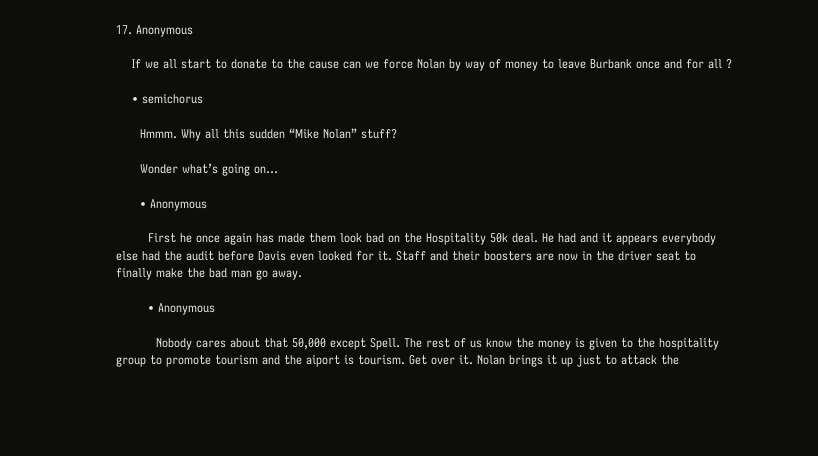17. Anonymous

    If we all start to donate to the cause can we force Nolan by way of money to leave Burbank once and for all ?

    • semichorus

      Hmmm. Why all this sudden “Mike Nolan” stuff?

      Wonder what’s going on…

      • Anonymous

        First he once again has made them look bad on the Hospitality 50k deal. He had and it appears everybody else had the audit before Davis even looked for it. Staff and their boosters are now in the driver seat to finally make the bad man go away.

        • Anonymous

          Nobody cares about that 50,000 except Spell. The rest of us know the money is given to the hospitality group to promote tourism and the aiport is tourism. Get over it. Nolan brings it up just to attack the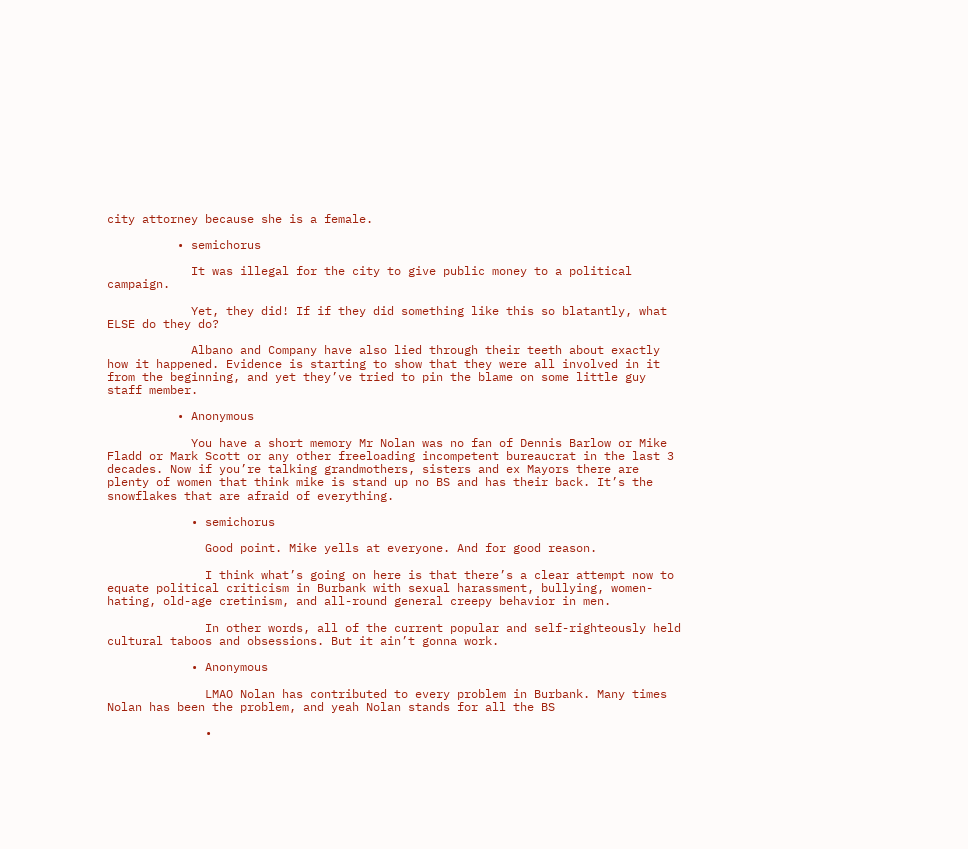city attorney because she is a female.

          • semichorus

            It was illegal for the city to give public money to a political campaign.

            Yet, they did! If if they did something like this so blatantly, what ELSE do they do?

            Albano and Company have also lied through their teeth about exactly how it happened. Evidence is starting to show that they were all involved in it from the beginning, and yet they’ve tried to pin the blame on some little guy staff member.

          • Anonymous

            You have a short memory Mr Nolan was no fan of Dennis Barlow or Mike Fladd or Mark Scott or any other freeloading incompetent bureaucrat in the last 3 decades. Now if you’re talking grandmothers, sisters and ex Mayors there are plenty of women that think mike is stand up no BS and has their back. It’s the snowflakes that are afraid of everything.

            • semichorus

              Good point. Mike yells at everyone. And for good reason.

              I think what’s going on here is that there’s a clear attempt now to equate political criticism in Burbank with sexual harassment, bullying, women-hating, old-age cretinism, and all-round general creepy behavior in men.

              In other words, all of the current popular and self-righteously held cultural taboos and obsessions. But it ain’t gonna work.

            • Anonymous

              LMAO Nolan has contributed to every problem in Burbank. Many times Nolan has been the problem, and yeah Nolan stands for all the BS

              •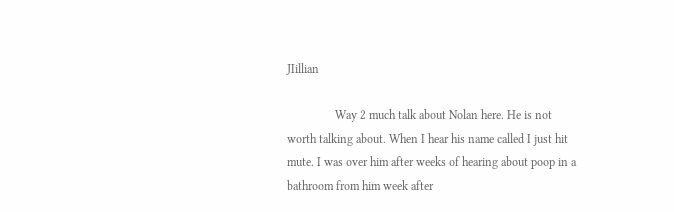JIillian

                Way 2 much talk about Nolan here. He is not worth talking about. When I hear his name called I just hit mute. I was over him after weeks of hearing about poop in a bathroom from him week after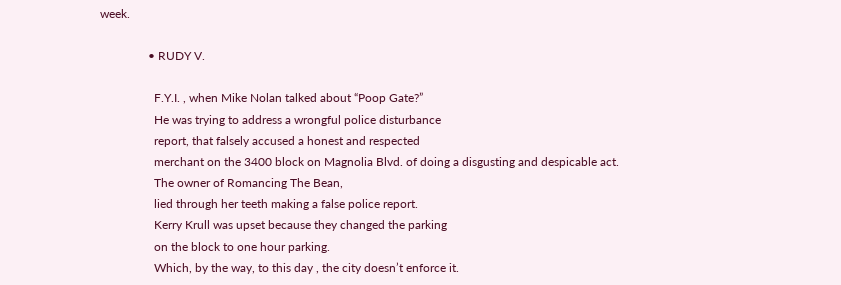week.

                • RUDY V.

                  F.Y.I. , when Mike Nolan talked about “Poop Gate?”
                  He was trying to address a wrongful police disturbance
                  report, that falsely accused a honest and respected
                  merchant on the 3400 block on Magnolia Blvd. of doing a disgusting and despicable act.
                  The owner of Romancing The Bean,
                  lied through her teeth making a false police report.
                  Kerry Krull was upset because they changed the parking
                  on the block to one hour parking.
                  Which, by the way, to this day , the city doesn’t enforce it.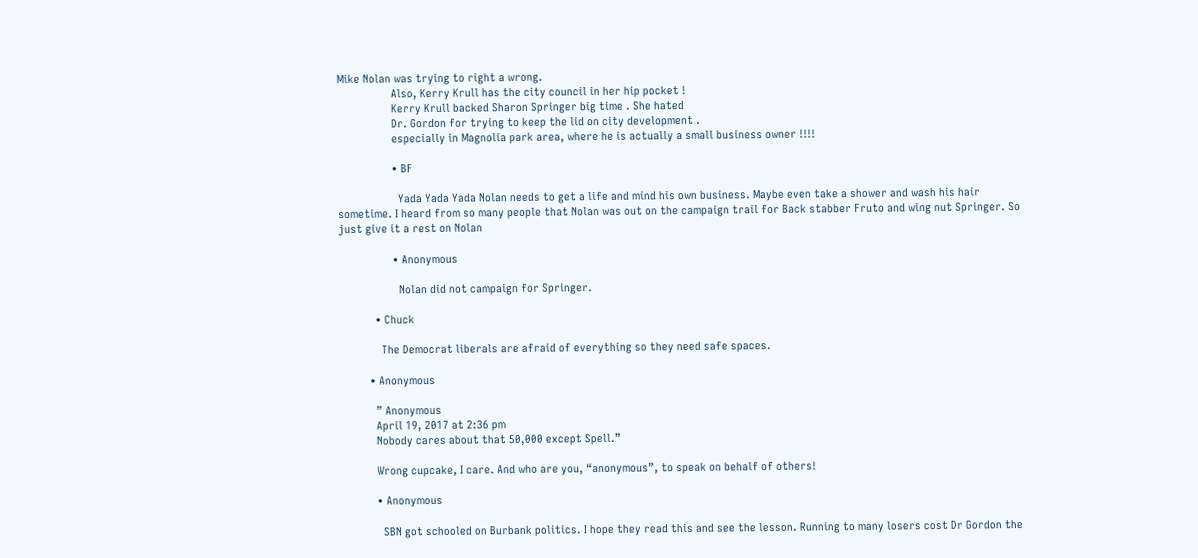Mike Nolan was trying to right a wrong.
                  Also, Kerry Krull has the city council in her hip pocket !
                  Kerry Krull backed Sharon Springer big time . She hated
                  Dr. Gordon for trying to keep the lid on city development .
                  especially in Magnolia park area, where he is actually a small business owner !!!!

                  • BF

                    Yada Yada Yada Nolan needs to get a life and mind his own business. Maybe even take a shower and wash his hair sometime. I heard from so many people that Nolan was out on the campaign trail for Back stabber Fruto and wing nut Springer. So just give it a rest on Nolan

                  • Anonymous

                    Nolan did not campaign for Springer.

            • Chuck

              The Democrat liberals are afraid of everything so they need safe spaces.

          • Anonymous

            ” Anonymous
            April 19, 2017 at 2:36 pm
            Nobody cares about that 50,000 except Spell.”

            Wrong cupcake, I care. And who are you, “anonymous”, to speak on behalf of others!

            • Anonymous

              SBN got schooled on Burbank politics. I hope they read this and see the lesson. Running to many losers cost Dr Gordon the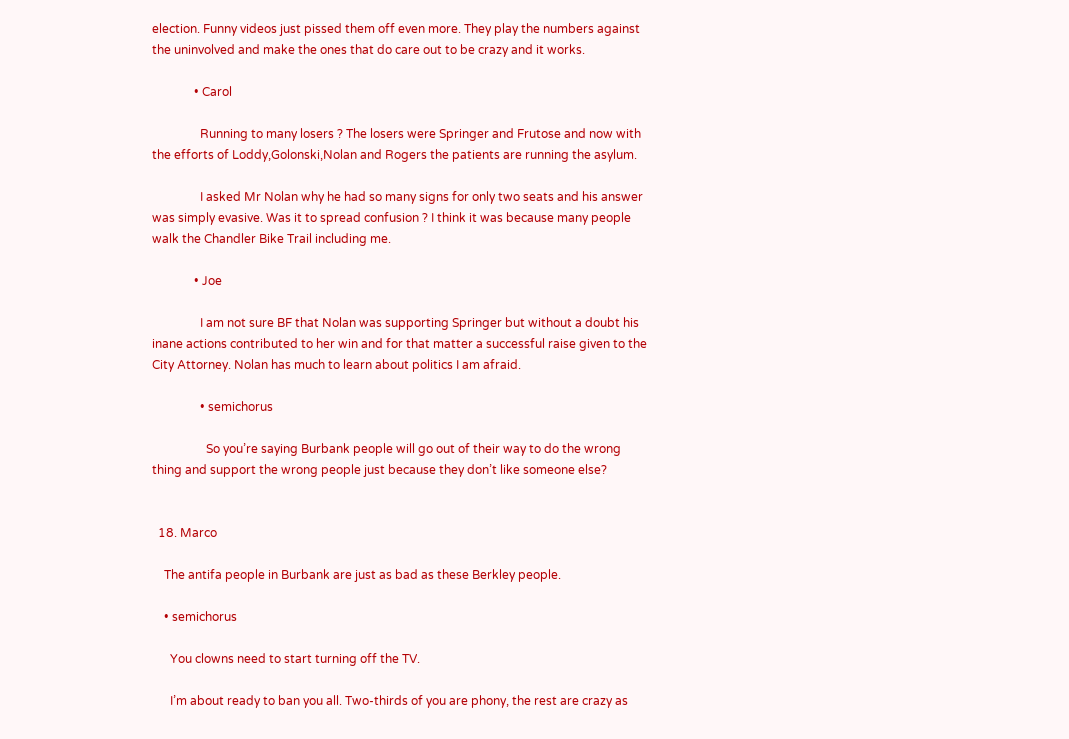election. Funny videos just pissed them off even more. They play the numbers against the uninvolved and make the ones that do care out to be crazy and it works.

              • Carol

                Running to many losers ? The losers were Springer and Frutose and now with the efforts of Loddy,Golonski,Nolan and Rogers the patients are running the asylum.

                I asked Mr Nolan why he had so many signs for only two seats and his answer was simply evasive. Was it to spread confusion ? I think it was because many people walk the Chandler Bike Trail including me.

              • Joe

                I am not sure BF that Nolan was supporting Springer but without a doubt his inane actions contributed to her win and for that matter a successful raise given to the City Attorney. Nolan has much to learn about politics I am afraid.

                • semichorus

                  So you’re saying Burbank people will go out of their way to do the wrong thing and support the wrong people just because they don’t like someone else?


  18. Marco

    The antifa people in Burbank are just as bad as these Berkley people.

    • semichorus

      You clowns need to start turning off the TV.

      I’m about ready to ban you all. Two-thirds of you are phony, the rest are crazy as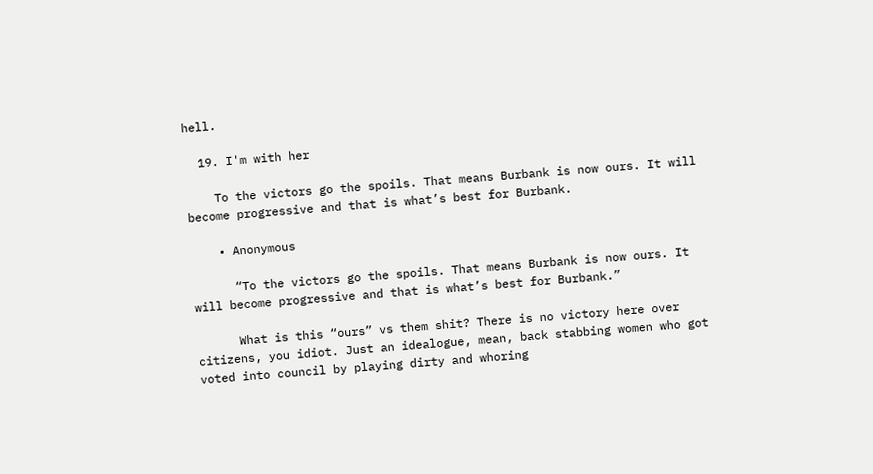hell.

  19. I'm with her

    To the victors go the spoils. That means Burbank is now ours. It will become progressive and that is what’s best for Burbank.

    • Anonymous

      “To the victors go the spoils. That means Burbank is now ours. It will become progressive and that is what’s best for Burbank.”

      What is this “ours” vs them shit? There is no victory here over citizens, you idiot. Just an idealogue, mean, back stabbing women who got voted into council by playing dirty and whoring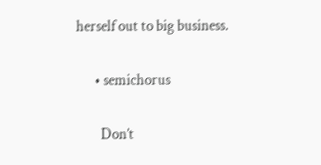herself out to big business.

      • semichorus

        Don’t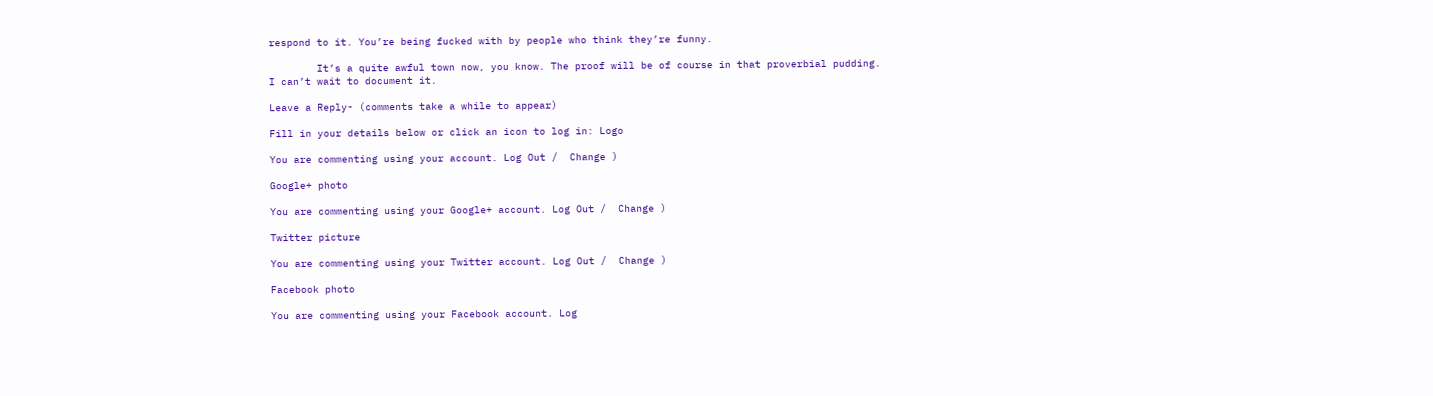respond to it. You’re being fucked with by people who think they’re funny.

        It’s a quite awful town now, you know. The proof will be of course in that proverbial pudding. I can’t wait to document it.

Leave a Reply- (comments take a while to appear)

Fill in your details below or click an icon to log in: Logo

You are commenting using your account. Log Out /  Change )

Google+ photo

You are commenting using your Google+ account. Log Out /  Change )

Twitter picture

You are commenting using your Twitter account. Log Out /  Change )

Facebook photo

You are commenting using your Facebook account. Log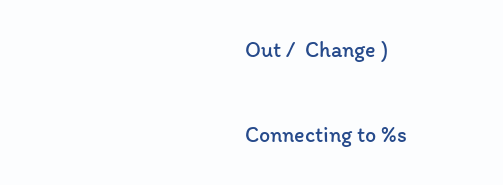Out /  Change )


Connecting to %s